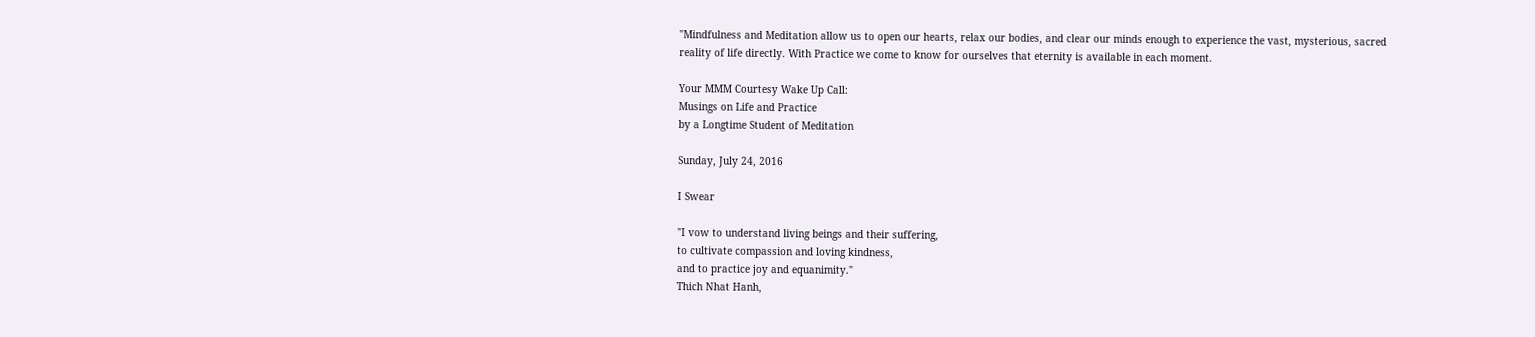"Mindfulness and Meditation allow us to open our hearts, relax our bodies, and clear our minds enough to experience the vast, mysterious, sacred reality of life directly. With Practice we come to know for ourselves that eternity is available in each moment.

Your MMM Courtesy Wake Up Call:
Musings on Life and Practice
by a Longtime Student of Meditation

Sunday, July 24, 2016

I Swear

"I vow to understand living beings and their suffering,
to cultivate compassion and loving kindness,
and to practice joy and equanimity."
Thich Nhat Hanh,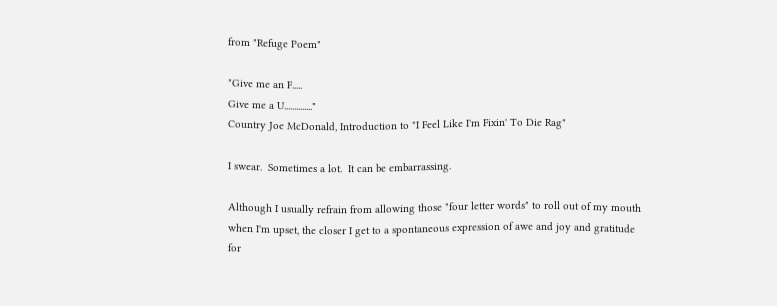from "Refuge Poem"

"Give me an F.....
Give me a U.............."
Country Joe McDonald, Introduction to "I Feel Like I'm Fixin' To Die Rag"

I swear.  Sometimes a lot.  It can be embarrassing.

Although I usually refrain from allowing those "four letter words" to roll out of my mouth when I'm upset, the closer I get to a spontaneous expression of awe and joy and gratitude for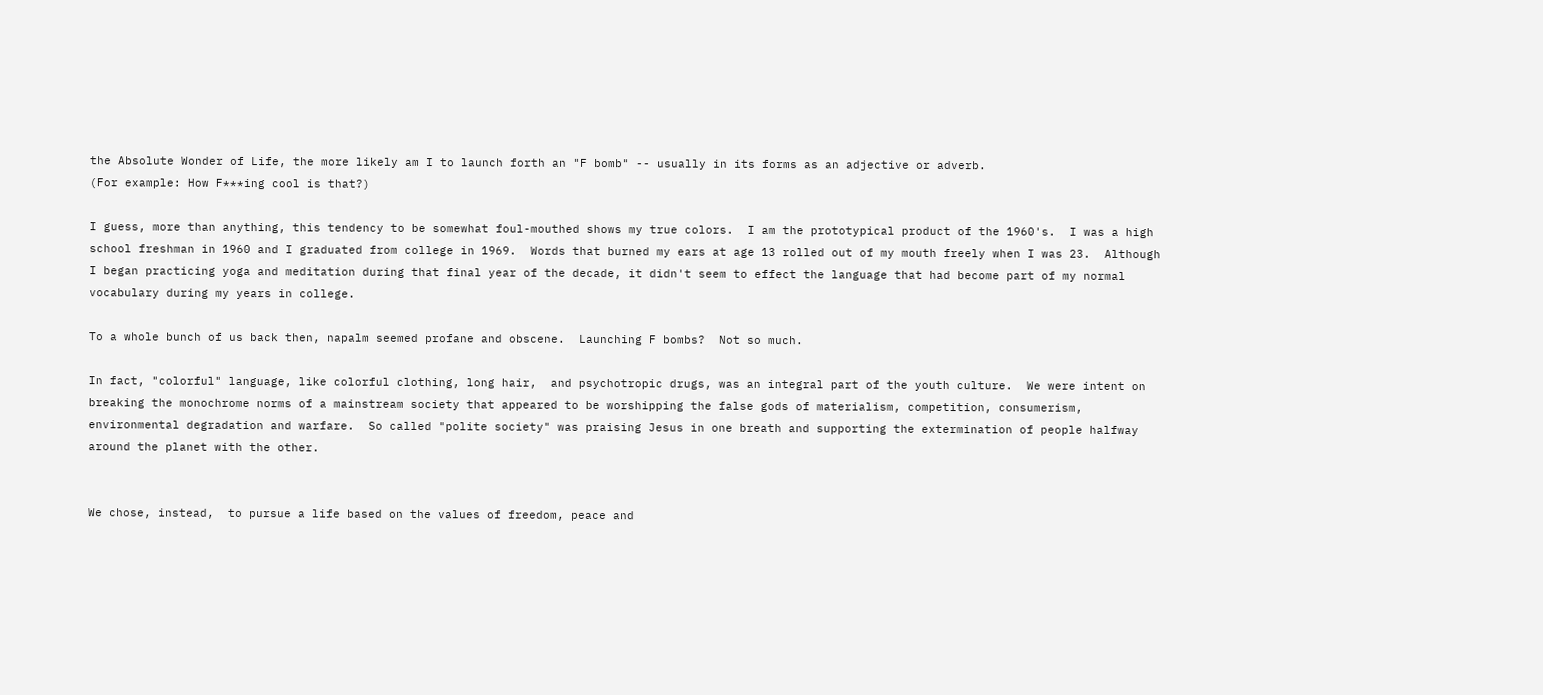the Absolute Wonder of Life, the more likely am I to launch forth an "F bomb" -- usually in its forms as an adjective or adverb.
(For example: How F***ing cool is that?)

I guess, more than anything, this tendency to be somewhat foul-mouthed shows my true colors.  I am the prototypical product of the 1960's.  I was a high school freshman in 1960 and I graduated from college in 1969.  Words that burned my ears at age 13 rolled out of my mouth freely when I was 23.  Although I began practicing yoga and meditation during that final year of the decade, it didn't seem to effect the language that had become part of my normal vocabulary during my years in college.

To a whole bunch of us back then, napalm seemed profane and obscene.  Launching F bombs?  Not so much.

In fact, "colorful" language, like colorful clothing, long hair,  and psychotropic drugs, was an integral part of the youth culture.  We were intent on breaking the monochrome norms of a mainstream society that appeared to be worshipping the false gods of materialism, competition, consumerism, environmental degradation and warfare.  So called "polite society" was praising Jesus in one breath and supporting the extermination of people halfway around the planet with the other.


We chose, instead,  to pursue a life based on the values of freedom, peace and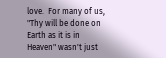love.  For many of us, "Thy will be done on Earth as it is in Heaven" wasn't just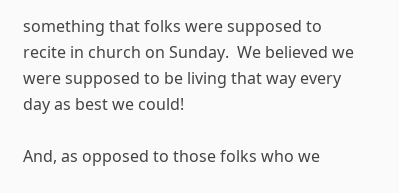something that folks were supposed to recite in church on Sunday.  We believed we were supposed to be living that way every day as best we could!

And, as opposed to those folks who we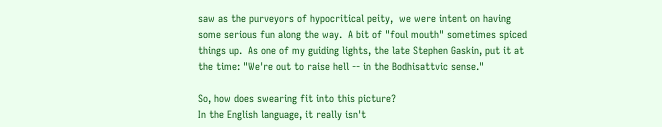saw as the purveyors of hypocritical peity,  we were intent on having some serious fun along the way.  A bit of "foul mouth" sometimes spiced things up.  As one of my guiding lights, the late Stephen Gaskin, put it at the time: "We're out to raise hell -- in the Bodhisattvic sense."

So, how does swearing fit into this picture?
In the English language, it really isn't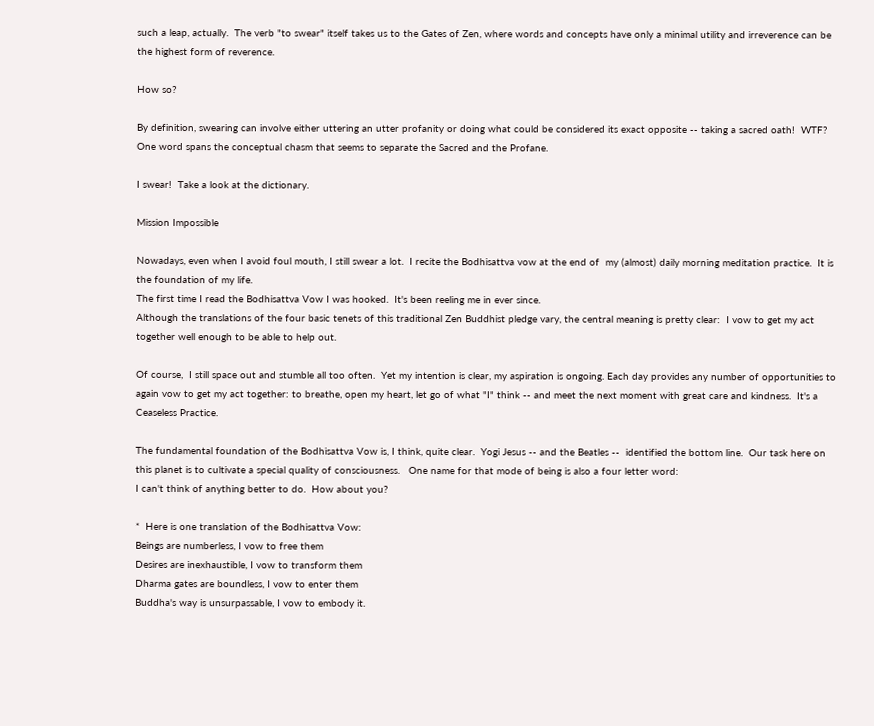such a leap, actually.  The verb "to swear" itself takes us to the Gates of Zen, where words and concepts have only a minimal utility and irreverence can be the highest form of reverence.

How so?

By definition, swearing can involve either uttering an utter profanity or doing what could be considered its exact opposite -- taking a sacred oath!  WTF? One word spans the conceptual chasm that seems to separate the Sacred and the Profane.

I swear!  Take a look at the dictionary.

Mission Impossible

Nowadays, even when I avoid foul mouth, I still swear a lot.  I recite the Bodhisattva vow at the end of  my (almost) daily morning meditation practice.  It is the foundation of my life.
The first time I read the Bodhisattva Vow I was hooked.  It's been reeling me in ever since.
Although the translations of the four basic tenets of this traditional Zen Buddhist pledge vary, the central meaning is pretty clear:  I vow to get my act together well enough to be able to help out.

Of course,  I still space out and stumble all too often.  Yet my intention is clear, my aspiration is ongoing. Each day provides any number of opportunities to again vow to get my act together: to breathe, open my heart, let go of what "I" think -- and meet the next moment with great care and kindness.  It's a Ceaseless Practice.

The fundamental foundation of the Bodhisattva Vow is, I think, quite clear.  Yogi Jesus -- and the Beatles --  identified the bottom line.  Our task here on this planet is to cultivate a special quality of consciousness.   One name for that mode of being is also a four letter word:
I can't think of anything better to do.  How about you?

*  Here is one translation of the Bodhisattva Vow:
Beings are numberless, I vow to free them
Desires are inexhaustible, I vow to transform them
Dharma gates are boundless, I vow to enter them
Buddha's way is unsurpassable, I vow to embody it.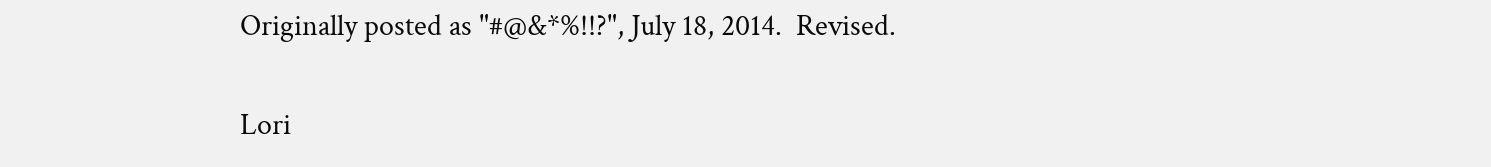Originally posted as "#@&*%!!?", July 18, 2014.  Revised.


Lori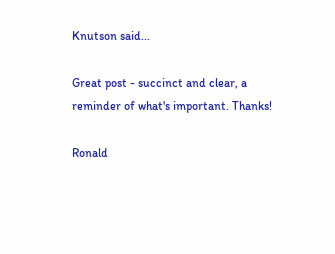Knutson said...

Great post - succinct and clear, a reminder of what's important. Thanks!

Ronald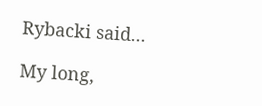Rybacki said...

My long,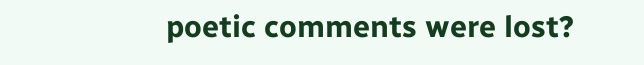poetic comments were lost?